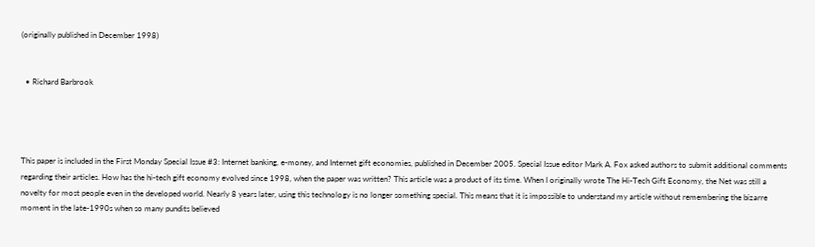(originally published in December 1998)


  • Richard Barbrook




This paper is included in the First Monday Special Issue #3: Internet banking, e-money, and Internet gift economies, published in December 2005. Special Issue editor Mark A. Fox asked authors to submit additional comments regarding their articles. How has the hi-tech gift economy evolved since 1998, when the paper was written? This article was a product of its time. When I originally wrote The Hi-Tech Gift Economy, the Net was still a novelty for most people even in the developed world. Nearly 8 years later, using this technology is no longer something special. This means that it is impossible to understand my article without remembering the bizarre moment in the late-1990s when so many pundits believed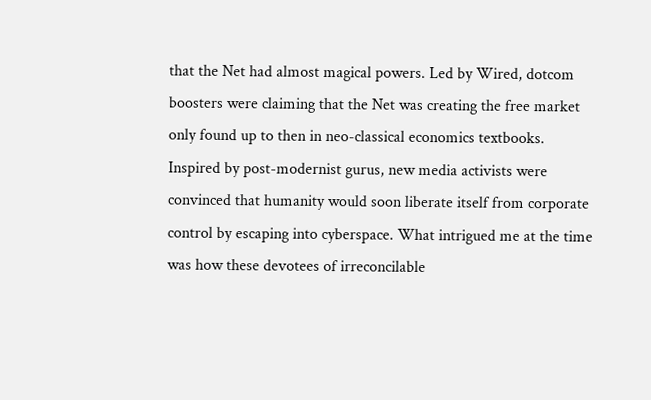that the Net had almost magical powers. Led by Wired, dotcom boosters were claiming that the Net was creating the free market only found up to then in neo-classical economics textbooks. Inspired by post-modernist gurus, new media activists were convinced that humanity would soon liberate itself from corporate control by escaping into cyberspace. What intrigued me at the time was how these devotees of irreconcilable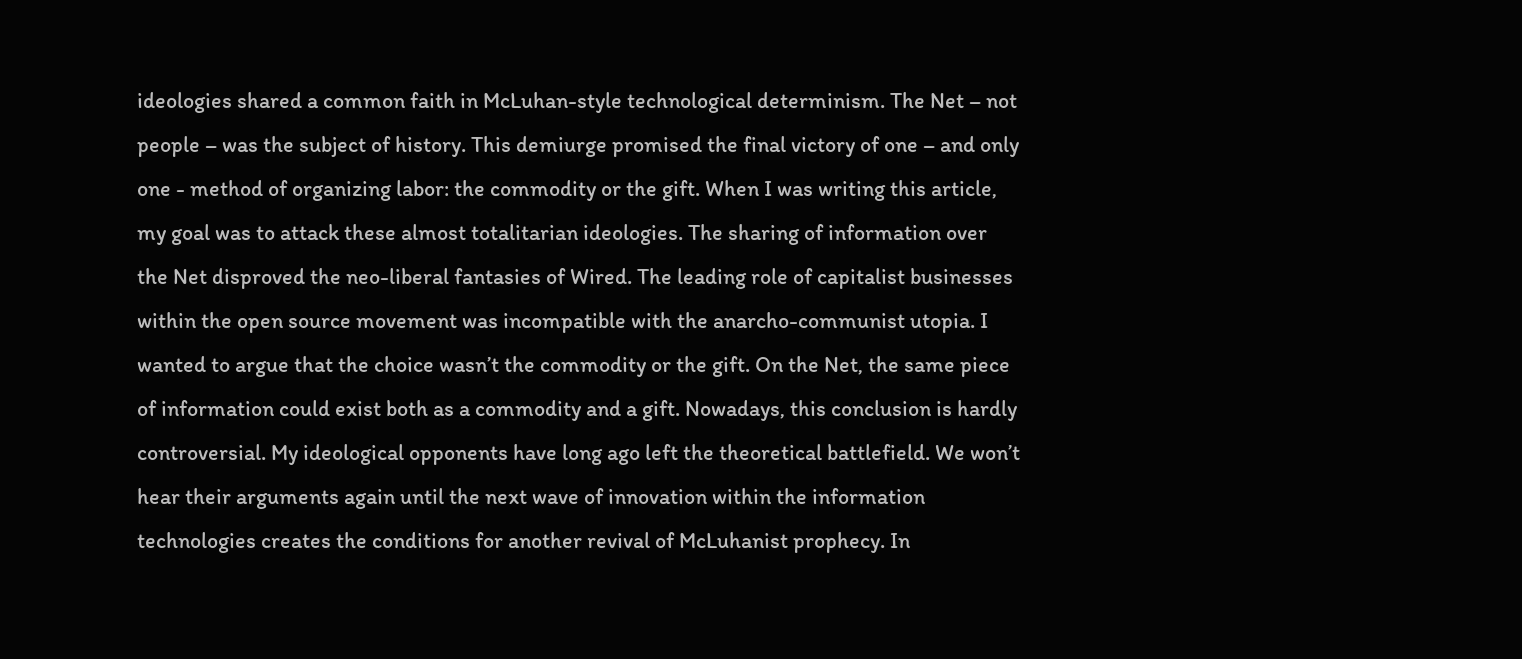ideologies shared a common faith in McLuhan-style technological determinism. The Net – not people – was the subject of history. This demiurge promised the final victory of one – and only one - method of organizing labor: the commodity or the gift. When I was writing this article, my goal was to attack these almost totalitarian ideologies. The sharing of information over the Net disproved the neo-liberal fantasies of Wired. The leading role of capitalist businesses within the open source movement was incompatible with the anarcho-communist utopia. I wanted to argue that the choice wasn’t the commodity or the gift. On the Net, the same piece of information could exist both as a commodity and a gift. Nowadays, this conclusion is hardly controversial. My ideological opponents have long ago left the theoretical battlefield. We won’t hear their arguments again until the next wave of innovation within the information technologies creates the conditions for another revival of McLuhanist prophecy. In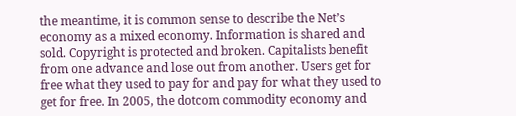the meantime, it is common sense to describe the Net’s economy as a mixed economy. Information is shared and sold. Copyright is protected and broken. Capitalists benefit from one advance and lose out from another. Users get for free what they used to pay for and pay for what they used to get for free. In 2005, the dotcom commodity economy and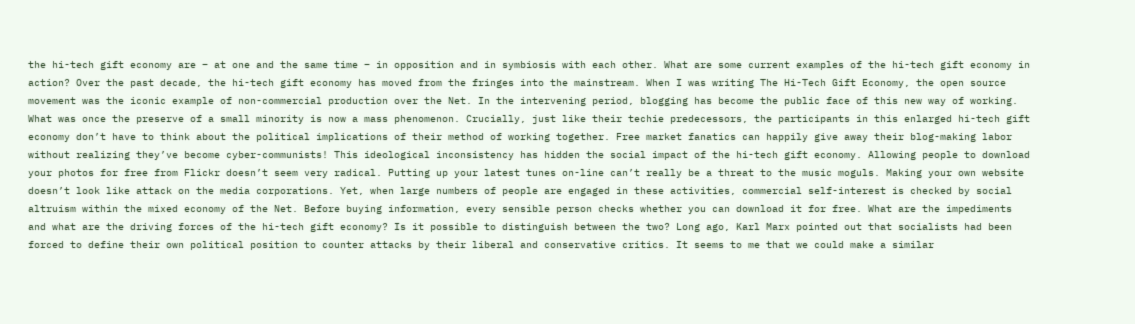the hi-tech gift economy are – at one and the same time – in opposition and in symbiosis with each other. What are some current examples of the hi-tech gift economy in action? Over the past decade, the hi-tech gift economy has moved from the fringes into the mainstream. When I was writing The Hi-Tech Gift Economy, the open source movement was the iconic example of non-commercial production over the Net. In the intervening period, blogging has become the public face of this new way of working. What was once the preserve of a small minority is now a mass phenomenon. Crucially, just like their techie predecessors, the participants in this enlarged hi-tech gift economy don’t have to think about the political implications of their method of working together. Free market fanatics can happily give away their blog-making labor without realizing they’ve become cyber-communists! This ideological inconsistency has hidden the social impact of the hi-tech gift economy. Allowing people to download your photos for free from Flickr doesn’t seem very radical. Putting up your latest tunes on-line can’t really be a threat to the music moguls. Making your own website doesn’t look like attack on the media corporations. Yet, when large numbers of people are engaged in these activities, commercial self-interest is checked by social altruism within the mixed economy of the Net. Before buying information, every sensible person checks whether you can download it for free. What are the impediments and what are the driving forces of the hi-tech gift economy? Is it possible to distinguish between the two? Long ago, Karl Marx pointed out that socialists had been forced to define their own political position to counter attacks by their liberal and conservative critics. It seems to me that we could make a similar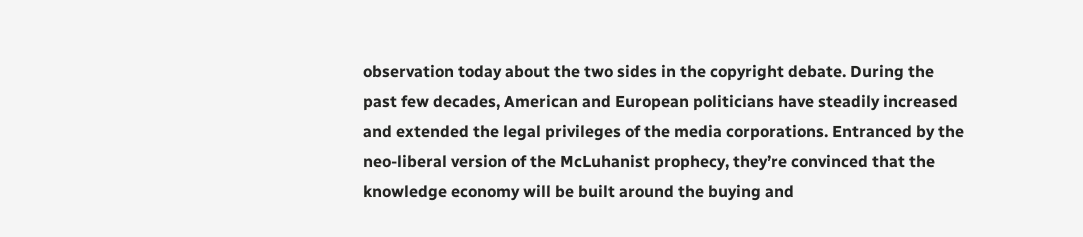observation today about the two sides in the copyright debate. During the past few decades, American and European politicians have steadily increased and extended the legal privileges of the media corporations. Entranced by the neo-liberal version of the McLuhanist prophecy, they’re convinced that the knowledge economy will be built around the buying and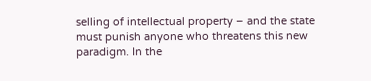selling of intellectual property – and the state must punish anyone who threatens this new paradigm. In the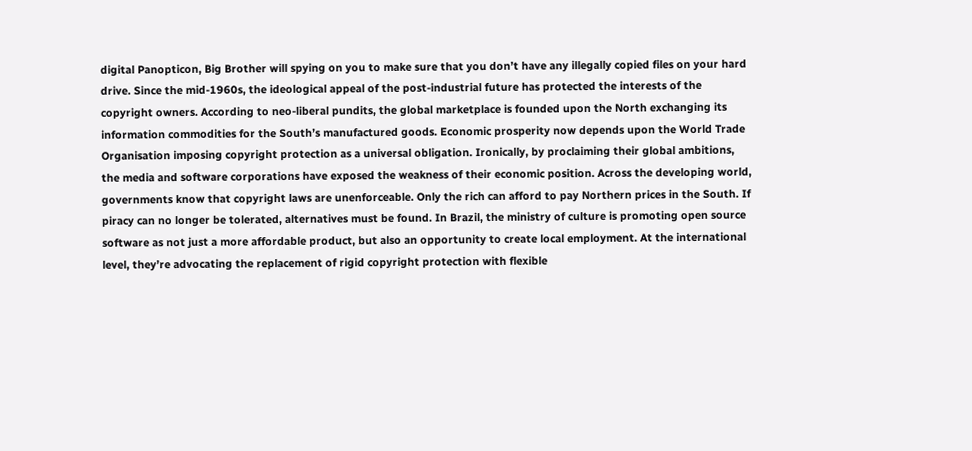digital Panopticon, Big Brother will spying on you to make sure that you don’t have any illegally copied files on your hard drive. Since the mid-1960s, the ideological appeal of the post-industrial future has protected the interests of the copyright owners. According to neo-liberal pundits, the global marketplace is founded upon the North exchanging its information commodities for the South’s manufactured goods. Economic prosperity now depends upon the World Trade Organisation imposing copyright protection as a universal obligation. Ironically, by proclaiming their global ambitions, the media and software corporations have exposed the weakness of their economic position. Across the developing world, governments know that copyright laws are unenforceable. Only the rich can afford to pay Northern prices in the South. If piracy can no longer be tolerated, alternatives must be found. In Brazil, the ministry of culture is promoting open source software as not just a more affordable product, but also an opportunity to create local employment. At the international level, they’re advocating the replacement of rigid copyright protection with flexible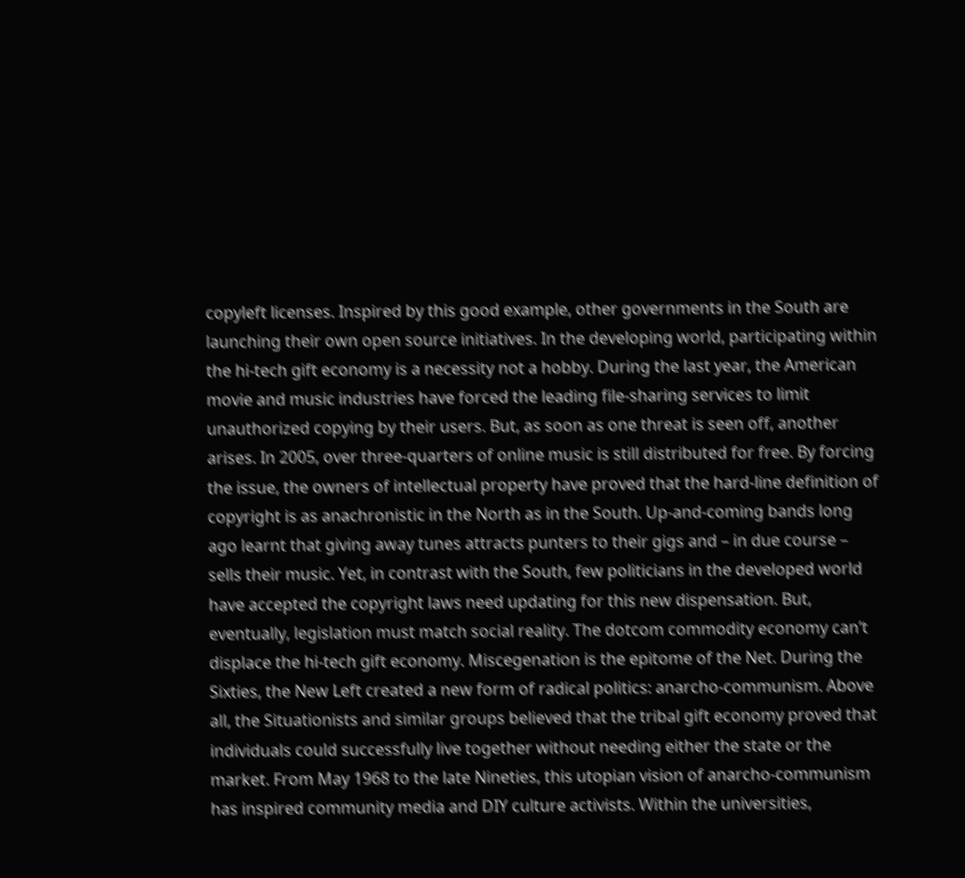copyleft licenses. Inspired by this good example, other governments in the South are launching their own open source initiatives. In the developing world, participating within the hi-tech gift economy is a necessity not a hobby. During the last year, the American movie and music industries have forced the leading file-sharing services to limit unauthorized copying by their users. But, as soon as one threat is seen off, another arises. In 2005, over three-quarters of online music is still distributed for free. By forcing the issue, the owners of intellectual property have proved that the hard-line definition of copyright is as anachronistic in the North as in the South. Up-and-coming bands long ago learnt that giving away tunes attracts punters to their gigs and – in due course – sells their music. Yet, in contrast with the South, few politicians in the developed world have accepted the copyright laws need updating for this new dispensation. But, eventually, legislation must match social reality. The dotcom commodity economy can’t displace the hi-tech gift economy. Miscegenation is the epitome of the Net. During the Sixties, the New Left created a new form of radical politics: anarcho-communism. Above all, the Situationists and similar groups believed that the tribal gift economy proved that individuals could successfully live together without needing either the state or the market. From May 1968 to the late Nineties, this utopian vision of anarcho-communism has inspired community media and DIY culture activists. Within the universities,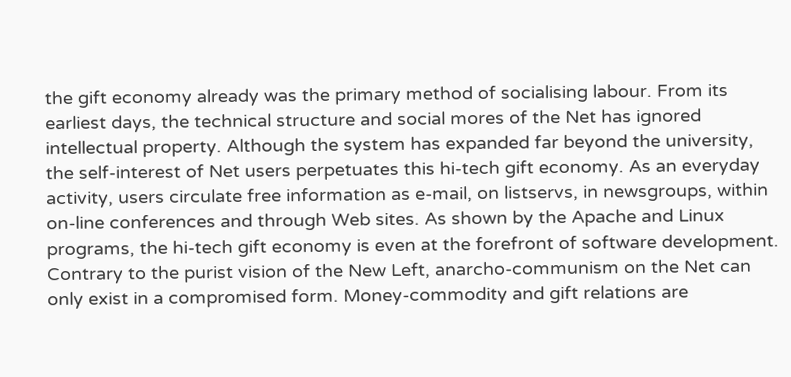the gift economy already was the primary method of socialising labour. From its earliest days, the technical structure and social mores of the Net has ignored intellectual property. Although the system has expanded far beyond the university, the self-interest of Net users perpetuates this hi-tech gift economy. As an everyday activity, users circulate free information as e-mail, on listservs, in newsgroups, within on-line conferences and through Web sites. As shown by the Apache and Linux programs, the hi-tech gift economy is even at the forefront of software development. Contrary to the purist vision of the New Left, anarcho-communism on the Net can only exist in a compromised form. Money-commodity and gift relations are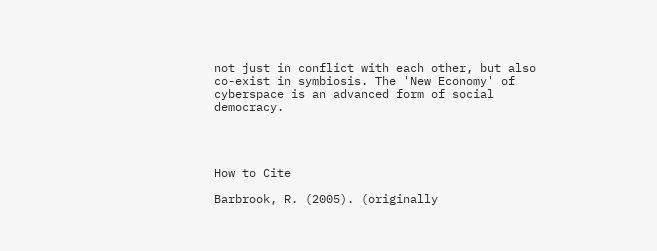not just in conflict with each other, but also co-exist in symbiosis. The 'New Economy' of cyberspace is an advanced form of social democracy.




How to Cite

Barbrook, R. (2005). (originally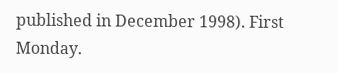published in December 1998). First Monday.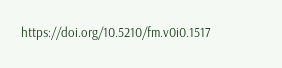https://doi.org/10.5210/fm.v0i0.1517